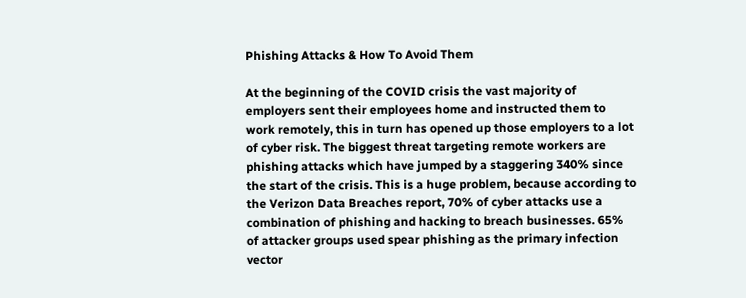Phishing Attacks & How To Avoid Them

At the beginning of the COVID crisis the vast majority of employers sent their employees home and instructed them to work remotely, this in turn has opened up those employers to a lot of cyber risk. The biggest threat targeting remote workers are phishing attacks which have jumped by a staggering 340% since the start of the crisis. This is a huge problem, because according to the Verizon Data Breaches report, 70% of cyber attacks use a combination of phishing and hacking to breach businesses. 65% of attacker groups used spear phishing as the primary infection vector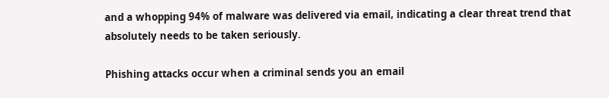and a whopping 94% of malware was delivered via email, indicating a clear threat trend that absolutely needs to be taken seriously.

Phishing attacks occur when a criminal sends you an email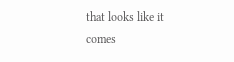that looks like it comes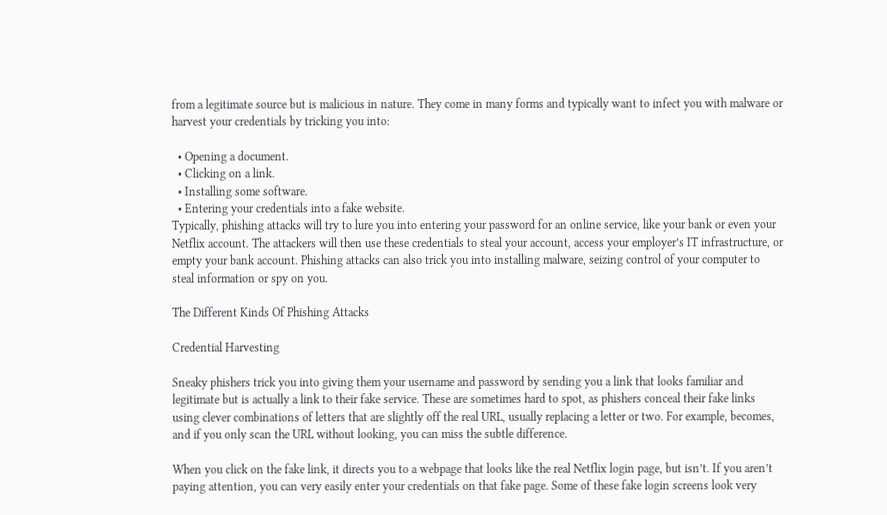from a legitimate source but is malicious in nature. They come in many forms and typically want to infect you with malware or harvest your credentials by tricking you into:

  • Opening a document.
  • Clicking on a link.
  • Installing some software.
  • Entering your credentials into a fake website.
Typically, phishing attacks will try to lure you into entering your password for an online service, like your bank or even your Netflix account. The attackers will then use these credentials to steal your account, access your employer’s IT infrastructure, or empty your bank account. Phishing attacks can also trick you into installing malware, seizing control of your computer to steal information or spy on you.

The Different Kinds Of Phishing Attacks

Credential Harvesting

Sneaky phishers trick you into giving them your username and password by sending you a link that looks familiar and legitimate but is actually a link to their fake service. These are sometimes hard to spot, as phishers conceal their fake links using clever combinations of letters that are slightly off the real URL, usually replacing a letter or two. For example, becomes, and if you only scan the URL without looking, you can miss the subtle difference.

When you click on the fake link, it directs you to a webpage that looks like the real Netflix login page, but isn’t. If you aren’t paying attention, you can very easily enter your credentials on that fake page. Some of these fake login screens look very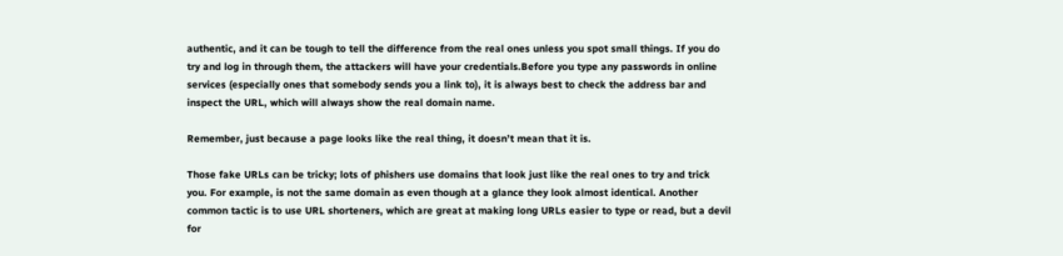authentic, and it can be tough to tell the difference from the real ones unless you spot small things. If you do try and log in through them, the attackers will have your credentials.Before you type any passwords in online services (especially ones that somebody sends you a link to), it is always best to check the address bar and inspect the URL, which will always show the real domain name.

Remember, just because a page looks like the real thing, it doesn’t mean that it is.

Those fake URLs can be tricky; lots of phishers use domains that look just like the real ones to try and trick you. For example, is not the same domain as even though at a glance they look almost identical. Another common tactic is to use URL shorteners, which are great at making long URLs easier to type or read, but a devil for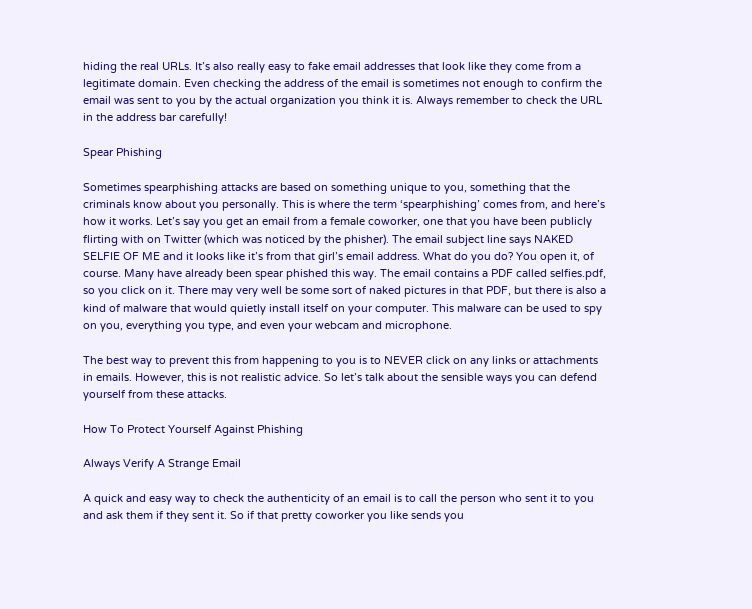hiding the real URLs. It’s also really easy to fake email addresses that look like they come from a legitimate domain. Even checking the address of the email is sometimes not enough to confirm the email was sent to you by the actual organization you think it is. Always remember to check the URL in the address bar carefully!

Spear Phishing

Sometimes spearphishing attacks are based on something unique to you, something that the criminals know about you personally. This is where the term ‘spearphishing’ comes from, and here’s how it works. Let’s say you get an email from a female coworker, one that you have been publicly flirting with on Twitter (which was noticed by the phisher). The email subject line says NAKED SELFIE OF ME and it looks like it’s from that girl’s email address. What do you do? You open it, of course. Many have already been spear phished this way. The email contains a PDF called selfies.pdf, so you click on it. There may very well be some sort of naked pictures in that PDF, but there is also a kind of malware that would quietly install itself on your computer. This malware can be used to spy on you, everything you type, and even your webcam and microphone.

The best way to prevent this from happening to you is to NEVER click on any links or attachments in emails. However, this is not realistic advice. So let’s talk about the sensible ways you can defend yourself from these attacks.

How To Protect Yourself Against Phishing

Always Verify A Strange Email

A quick and easy way to check the authenticity of an email is to call the person who sent it to you and ask them if they sent it. So if that pretty coworker you like sends you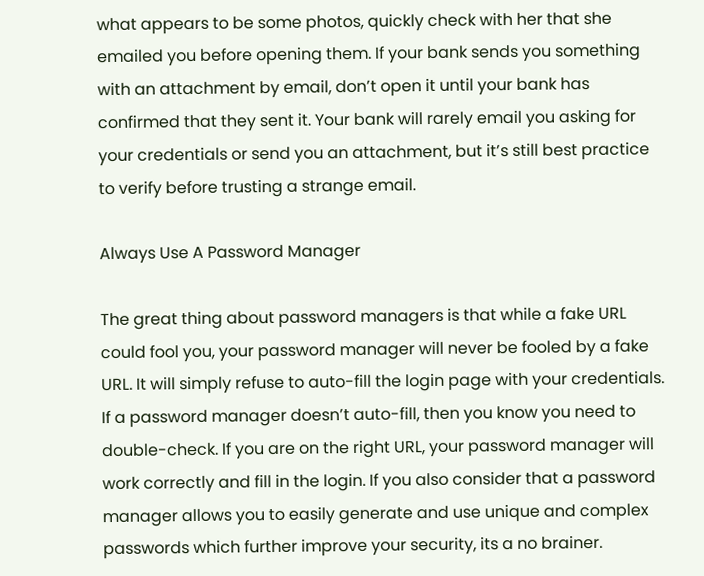what appears to be some photos, quickly check with her that she emailed you before opening them. If your bank sends you something with an attachment by email, don’t open it until your bank has confirmed that they sent it. Your bank will rarely email you asking for your credentials or send you an attachment, but it’s still best practice to verify before trusting a strange email.

Always Use A Password Manager

The great thing about password managers is that while a fake URL could fool you, your password manager will never be fooled by a fake URL. It will simply refuse to auto-fill the login page with your credentials. If a password manager doesn’t auto-fill, then you know you need to double-check. If you are on the right URL, your password manager will work correctly and fill in the login. If you also consider that a password manager allows you to easily generate and use unique and complex passwords which further improve your security, its a no brainer.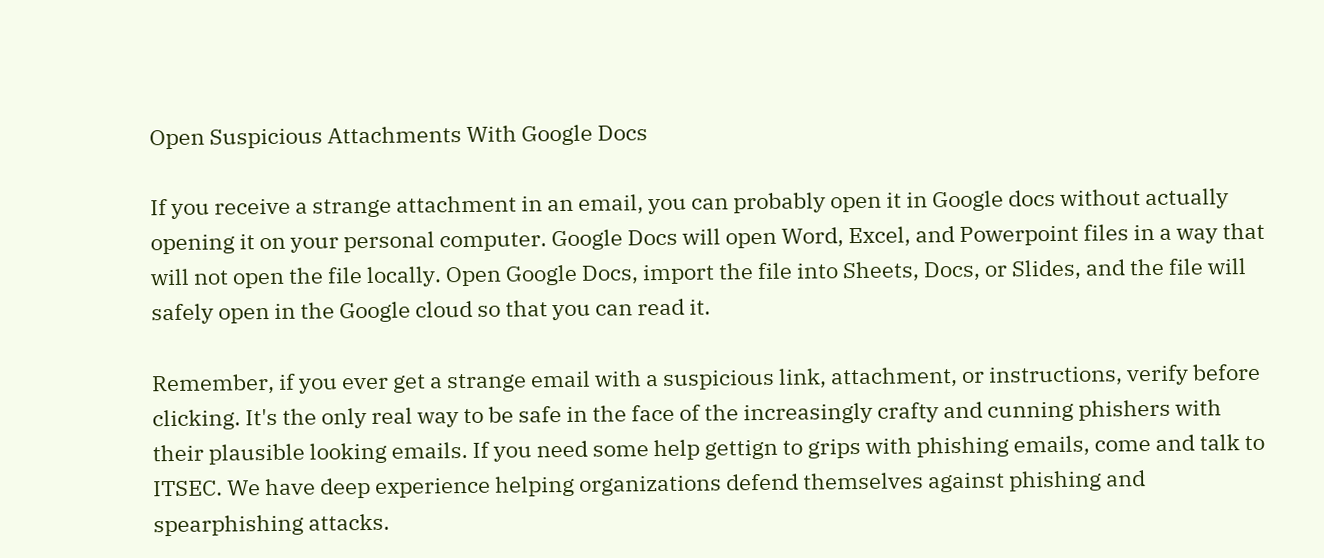Open Suspicious Attachments With Google Docs

If you receive a strange attachment in an email, you can probably open it in Google docs without actually opening it on your personal computer. Google Docs will open Word, Excel, and Powerpoint files in a way that will not open the file locally. Open Google Docs, import the file into Sheets, Docs, or Slides, and the file will safely open in the Google cloud so that you can read it.

Remember, if you ever get a strange email with a suspicious link, attachment, or instructions, verify before clicking. It's the only real way to be safe in the face of the increasingly crafty and cunning phishers with their plausible looking emails. If you need some help gettign to grips with phishing emails, come and talk to ITSEC. We have deep experience helping organizations defend themselves against phishing and spearphishing attacks.